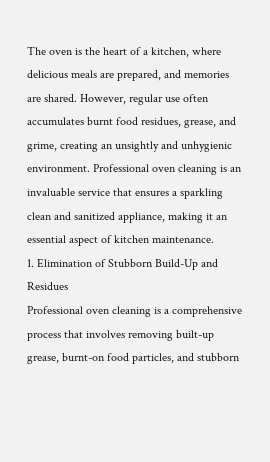The oven is the heart of a kitchen, where delicious meals are prepared, and memories are shared. However, regular use often accumulates burnt food residues, grease, and grime, creating an unsightly and unhygienic environment. Professional oven cleaning is an invaluable service that ensures a sparkling clean and sanitized appliance, making it an essential aspect of kitchen maintenance.
1. Elimination of Stubborn Build-Up and Residues
Professional oven cleaning is a comprehensive process that involves removing built-up grease, burnt-on food particles, and stubborn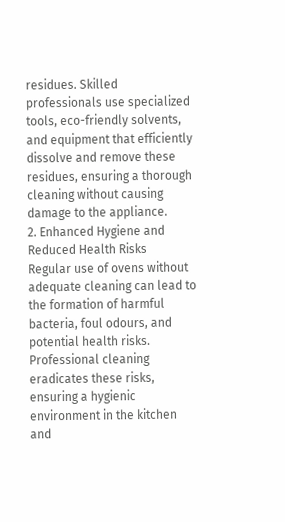residues. Skilled professionals use specialized tools, eco-friendly solvents, and equipment that efficiently dissolve and remove these residues, ensuring a thorough cleaning without causing damage to the appliance.
2. Enhanced Hygiene and Reduced Health Risks
Regular use of ovens without adequate cleaning can lead to the formation of harmful bacteria, foul odours, and potential health risks. Professional cleaning eradicates these risks, ensuring a hygienic environment in the kitchen and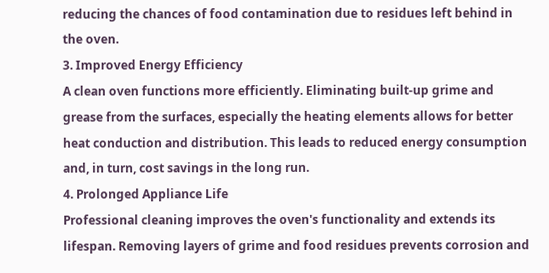reducing the chances of food contamination due to residues left behind in the oven.
3. Improved Energy Efficiency
A clean oven functions more efficiently. Eliminating built-up grime and grease from the surfaces, especially the heating elements allows for better heat conduction and distribution. This leads to reduced energy consumption and, in turn, cost savings in the long run.
4. Prolonged Appliance Life
Professional cleaning improves the oven's functionality and extends its lifespan. Removing layers of grime and food residues prevents corrosion and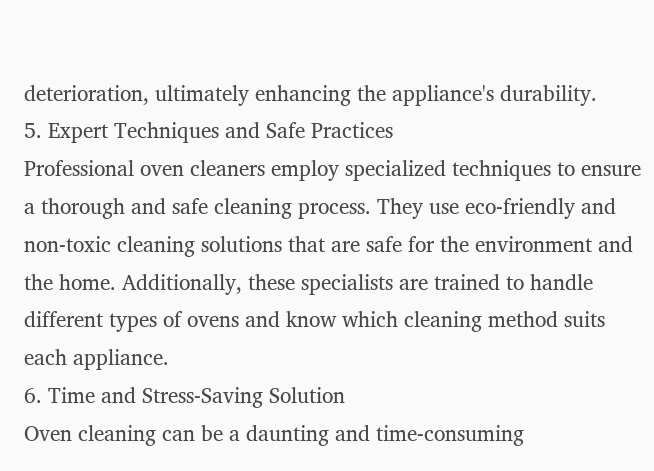deterioration, ultimately enhancing the appliance's durability.
5. Expert Techniques and Safe Practices
Professional oven cleaners employ specialized techniques to ensure a thorough and safe cleaning process. They use eco-friendly and non-toxic cleaning solutions that are safe for the environment and the home. Additionally, these specialists are trained to handle different types of ovens and know which cleaning method suits each appliance.
6. Time and Stress-Saving Solution
Oven cleaning can be a daunting and time-consuming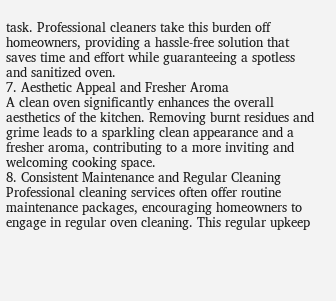task. Professional cleaners take this burden off homeowners, providing a hassle-free solution that saves time and effort while guaranteeing a spotless and sanitized oven.
7. Aesthetic Appeal and Fresher Aroma
A clean oven significantly enhances the overall aesthetics of the kitchen. Removing burnt residues and grime leads to a sparkling clean appearance and a fresher aroma, contributing to a more inviting and welcoming cooking space.
8. Consistent Maintenance and Regular Cleaning
Professional cleaning services often offer routine maintenance packages, encouraging homeowners to engage in regular oven cleaning. This regular upkeep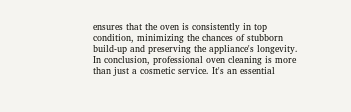ensures that the oven is consistently in top condition, minimizing the chances of stubborn build-up and preserving the appliance's longevity.
In conclusion, professional oven cleaning is more than just a cosmetic service. It's an essential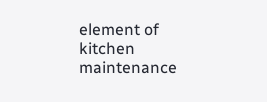element of kitchen maintenance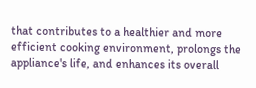that contributes to a healthier and more efficient cooking environment, prolongs the appliance's life, and enhances its overall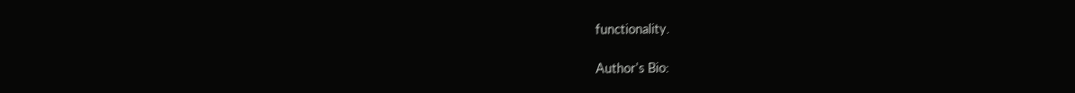functionality.

Author's Bio: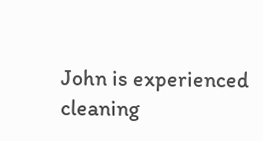John is experienced cleaning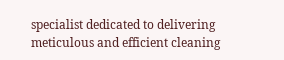specialist dedicated to delivering meticulous and efficient cleaning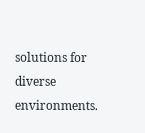solutions for diverse environments.